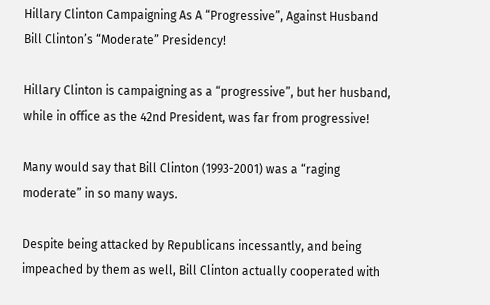Hillary Clinton Campaigning As A “Progressive”, Against Husband Bill Clinton’s “Moderate” Presidency!

Hillary Clinton is campaigning as a “progressive”, but her husband, while in office as the 42nd President, was far from progressive!

Many would say that Bill Clinton (1993-2001) was a “raging moderate” in so many ways.

Despite being attacked by Republicans incessantly, and being impeached by them as well, Bill Clinton actually cooperated with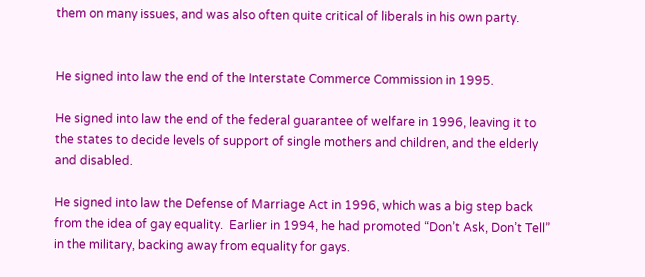them on many issues, and was also often quite critical of liberals in his own party.


He signed into law the end of the Interstate Commerce Commission in 1995.

He signed into law the end of the federal guarantee of welfare in 1996, leaving it to the states to decide levels of support of single mothers and children, and the elderly and disabled.

He signed into law the Defense of Marriage Act in 1996, which was a big step back from the idea of gay equality.  Earlier in 1994, he had promoted “Don’t Ask, Don’t Tell” in the military, backing away from equality for gays.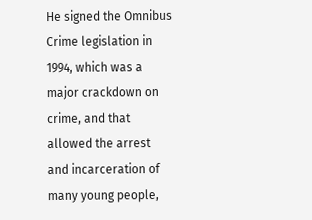He signed the Omnibus Crime legislation in 1994, which was a major crackdown on crime, and that allowed the arrest and incarceration of many young people,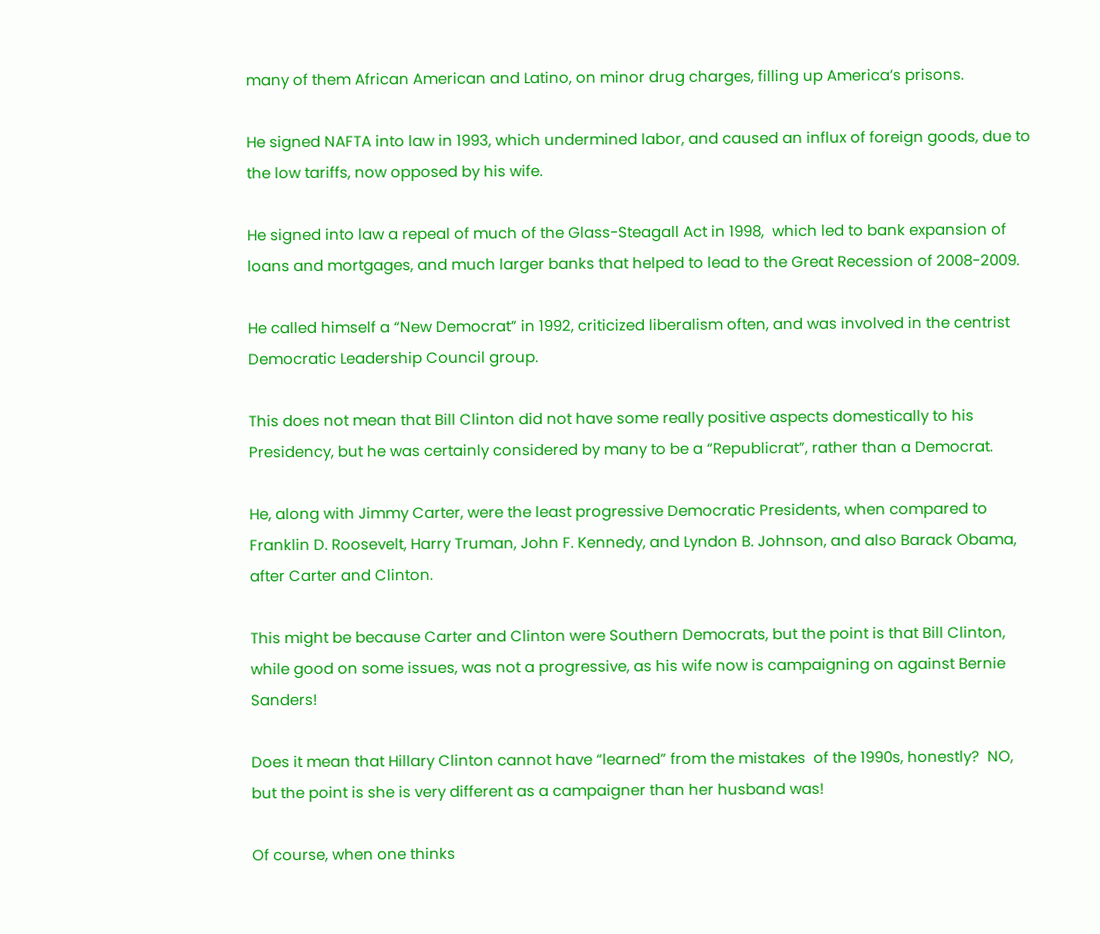many of them African American and Latino, on minor drug charges, filling up America’s prisons.

He signed NAFTA into law in 1993, which undermined labor, and caused an influx of foreign goods, due to the low tariffs, now opposed by his wife.

He signed into law a repeal of much of the Glass-Steagall Act in 1998,  which led to bank expansion of loans and mortgages, and much larger banks that helped to lead to the Great Recession of 2008-2009.

He called himself a “New Democrat” in 1992, criticized liberalism often, and was involved in the centrist Democratic Leadership Council group.

This does not mean that Bill Clinton did not have some really positive aspects domestically to his Presidency, but he was certainly considered by many to be a “Republicrat”, rather than a Democrat.

He, along with Jimmy Carter, were the least progressive Democratic Presidents, when compared to Franklin D. Roosevelt, Harry Truman, John F. Kennedy, and Lyndon B. Johnson, and also Barack Obama, after Carter and Clinton.

This might be because Carter and Clinton were Southern Democrats, but the point is that Bill Clinton, while good on some issues, was not a progressive, as his wife now is campaigning on against Bernie Sanders!

Does it mean that Hillary Clinton cannot have “learned” from the mistakes  of the 1990s, honestly?  NO, but the point is she is very different as a campaigner than her husband was!

Of course, when one thinks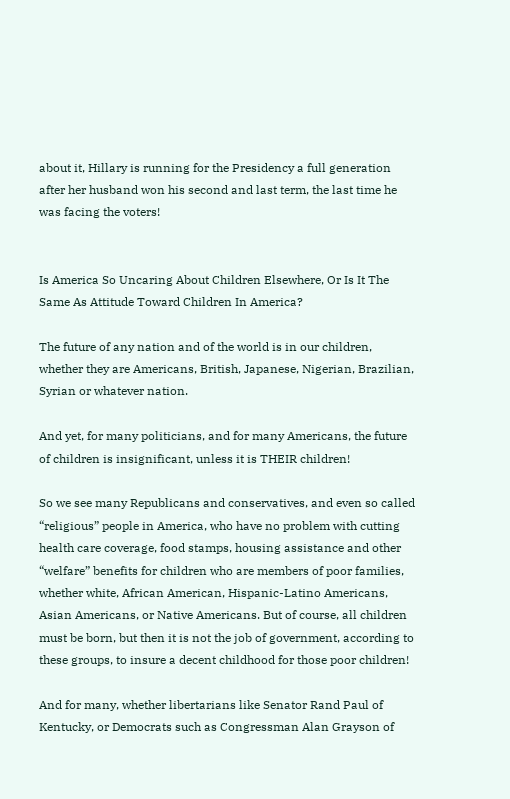about it, Hillary is running for the Presidency a full generation after her husband won his second and last term, the last time he was facing the voters!


Is America So Uncaring About Children Elsewhere, Or Is It The Same As Attitude Toward Children In America?

The future of any nation and of the world is in our children, whether they are Americans, British, Japanese, Nigerian, Brazilian, Syrian or whatever nation.

And yet, for many politicians, and for many Americans, the future of children is insignificant, unless it is THEIR children!

So we see many Republicans and conservatives, and even so called “religious” people in America, who have no problem with cutting health care coverage, food stamps, housing assistance and other “welfare” benefits for children who are members of poor families, whether white, African American, Hispanic-Latino Americans, Asian Americans, or Native Americans. But of course, all children must be born, but then it is not the job of government, according to these groups, to insure a decent childhood for those poor children!

And for many, whether libertarians like Senator Rand Paul of Kentucky, or Democrats such as Congressman Alan Grayson of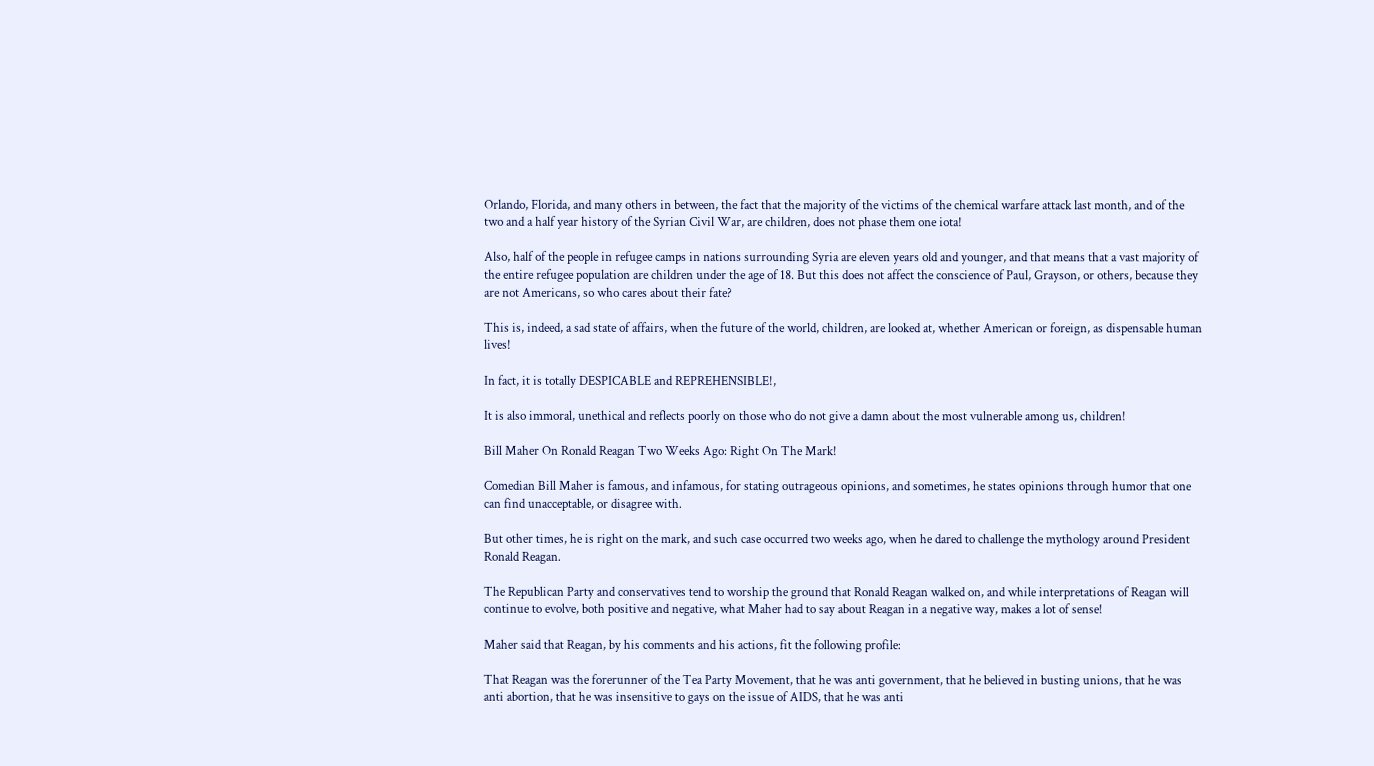Orlando, Florida, and many others in between, the fact that the majority of the victims of the chemical warfare attack last month, and of the two and a half year history of the Syrian Civil War, are children, does not phase them one iota!

Also, half of the people in refugee camps in nations surrounding Syria are eleven years old and younger, and that means that a vast majority of the entire refugee population are children under the age of 18. But this does not affect the conscience of Paul, Grayson, or others, because they are not Americans, so who cares about their fate?

This is, indeed, a sad state of affairs, when the future of the world, children, are looked at, whether American or foreign, as dispensable human lives!

In fact, it is totally DESPICABLE and REPREHENSIBLE!,

It is also immoral, unethical and reflects poorly on those who do not give a damn about the most vulnerable among us, children!

Bill Maher On Ronald Reagan Two Weeks Ago: Right On The Mark!

Comedian Bill Maher is famous, and infamous, for stating outrageous opinions, and sometimes, he states opinions through humor that one can find unacceptable, or disagree with.

But other times, he is right on the mark, and such case occurred two weeks ago, when he dared to challenge the mythology around President Ronald Reagan.

The Republican Party and conservatives tend to worship the ground that Ronald Reagan walked on, and while interpretations of Reagan will continue to evolve, both positive and negative, what Maher had to say about Reagan in a negative way, makes a lot of sense!

Maher said that Reagan, by his comments and his actions, fit the following profile:

That Reagan was the forerunner of the Tea Party Movement, that he was anti government, that he believed in busting unions, that he was anti abortion, that he was insensitive to gays on the issue of AIDS, that he was anti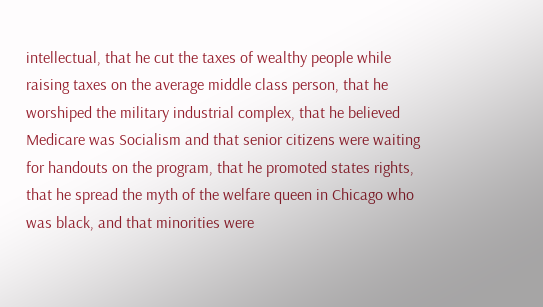intellectual, that he cut the taxes of wealthy people while raising taxes on the average middle class person, that he worshiped the military industrial complex, that he believed Medicare was Socialism and that senior citizens were waiting for handouts on the program, that he promoted states rights, that he spread the myth of the welfare queen in Chicago who was black, and that minorities were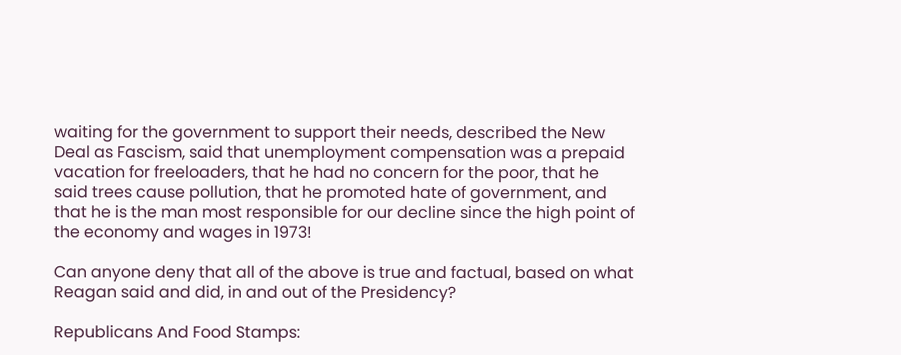waiting for the government to support their needs, described the New Deal as Fascism, said that unemployment compensation was a prepaid vacation for freeloaders, that he had no concern for the poor, that he said trees cause pollution, that he promoted hate of government, and that he is the man most responsible for our decline since the high point of the economy and wages in 1973!

Can anyone deny that all of the above is true and factual, based on what Reagan said and did, in and out of the Presidency?

Republicans And Food Stamps: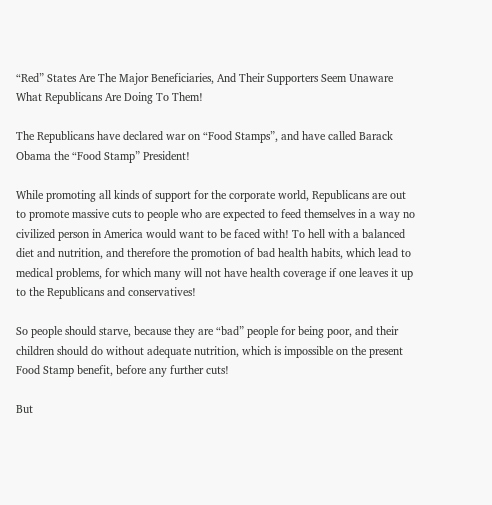“Red” States Are The Major Beneficiaries, And Their Supporters Seem Unaware What Republicans Are Doing To Them!

The Republicans have declared war on “Food Stamps”, and have called Barack Obama the “Food Stamp” President!

While promoting all kinds of support for the corporate world, Republicans are out to promote massive cuts to people who are expected to feed themselves in a way no civilized person in America would want to be faced with! To hell with a balanced diet and nutrition, and therefore the promotion of bad health habits, which lead to medical problems, for which many will not have health coverage if one leaves it up to the Republicans and conservatives!

So people should starve, because they are “bad” people for being poor, and their children should do without adequate nutrition, which is impossible on the present Food Stamp benefit, before any further cuts!

But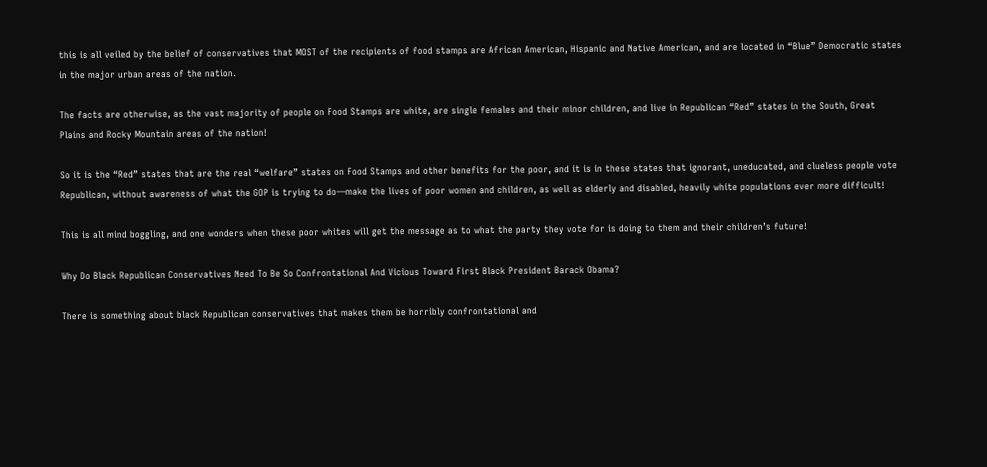this is all veiled by the belief of conservatives that MOST of the recipients of food stamps are African American, Hispanic and Native American, and are located in “Blue” Democratic states in the major urban areas of the nation.

The facts are otherwise, as the vast majority of people on Food Stamps are white, are single females and their minor children, and live in Republican “Red” states in the South, Great Plains and Rocky Mountain areas of the nation!

So it is the “Red” states that are the real “welfare” states on Food Stamps and other benefits for the poor, and it is in these states that ignorant, uneducated, and clueless people vote Republican, without awareness of what the GOP is trying to do—make the lives of poor women and children, as well as elderly and disabled, heavily white populations ever more difficult!

This is all mind boggling, and one wonders when these poor whites will get the message as to what the party they vote for is doing to them and their children’s future!

Why Do Black Republican Conservatives Need To Be So Confrontational And Vicious Toward First Black President Barack Obama?

There is something about black Republican conservatives that makes them be horribly confrontational and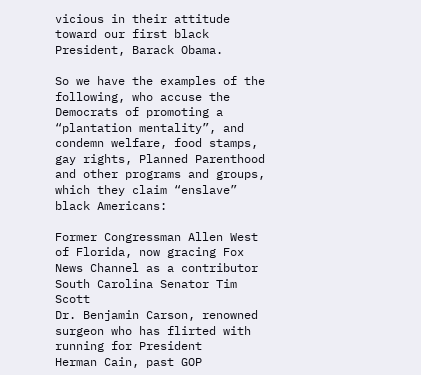vicious in their attitude toward our first black President, Barack Obama.

So we have the examples of the following, who accuse the Democrats of promoting a “plantation mentality”, and condemn welfare, food stamps, gay rights, Planned Parenthood and other programs and groups, which they claim “enslave” black Americans:

Former Congressman Allen West of Florida, now gracing Fox News Channel as a contributor
South Carolina Senator Tim Scott
Dr. Benjamin Carson, renowned surgeon who has flirted with running for President
Herman Cain, past GOP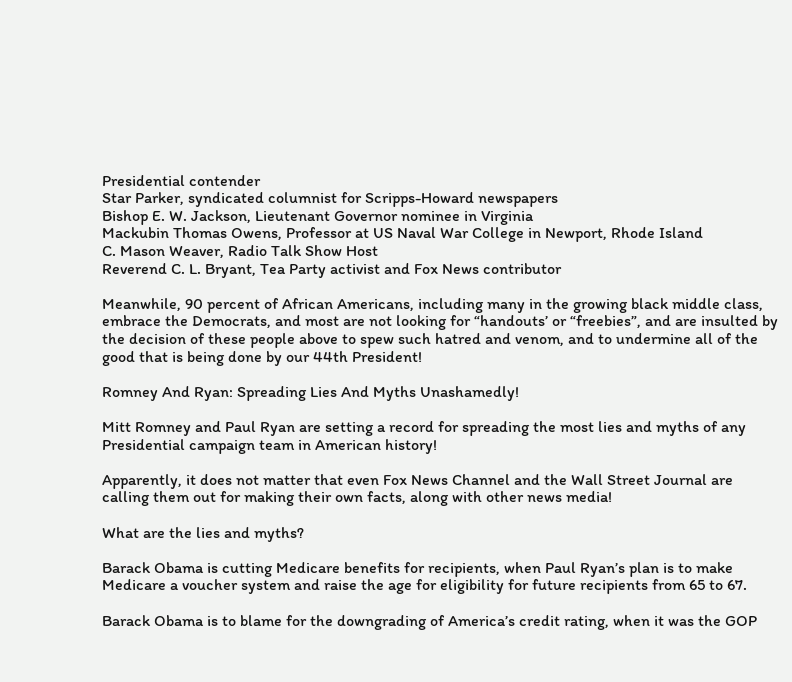Presidential contender
Star Parker, syndicated columnist for Scripps-Howard newspapers
Bishop E. W. Jackson, Lieutenant Governor nominee in Virginia
Mackubin Thomas Owens, Professor at US Naval War College in Newport, Rhode Island
C. Mason Weaver, Radio Talk Show Host
Reverend C. L. Bryant, Tea Party activist and Fox News contributor

Meanwhile, 90 percent of African Americans, including many in the growing black middle class, embrace the Democrats, and most are not looking for “handouts’ or “freebies”, and are insulted by the decision of these people above to spew such hatred and venom, and to undermine all of the good that is being done by our 44th President!

Romney And Ryan: Spreading Lies And Myths Unashamedly!

Mitt Romney and Paul Ryan are setting a record for spreading the most lies and myths of any Presidential campaign team in American history!

Apparently, it does not matter that even Fox News Channel and the Wall Street Journal are calling them out for making their own facts, along with other news media!

What are the lies and myths?

Barack Obama is cutting Medicare benefits for recipients, when Paul Ryan’s plan is to make Medicare a voucher system and raise the age for eligibility for future recipients from 65 to 67.

Barack Obama is to blame for the downgrading of America’s credit rating, when it was the GOP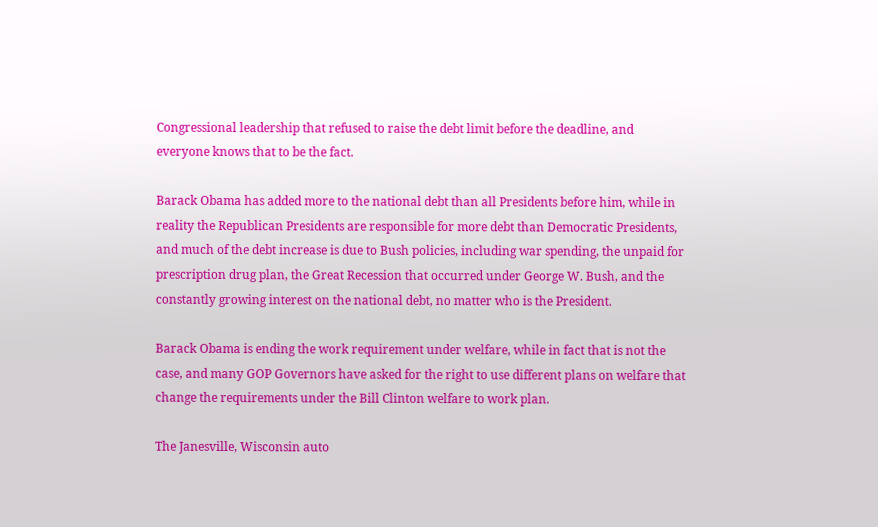Congressional leadership that refused to raise the debt limit before the deadline, and everyone knows that to be the fact.

Barack Obama has added more to the national debt than all Presidents before him, while in reality the Republican Presidents are responsible for more debt than Democratic Presidents, and much of the debt increase is due to Bush policies, including war spending, the unpaid for prescription drug plan, the Great Recession that occurred under George W. Bush, and the constantly growing interest on the national debt, no matter who is the President.

Barack Obama is ending the work requirement under welfare, while in fact that is not the case, and many GOP Governors have asked for the right to use different plans on welfare that change the requirements under the Bill Clinton welfare to work plan.

The Janesville, Wisconsin auto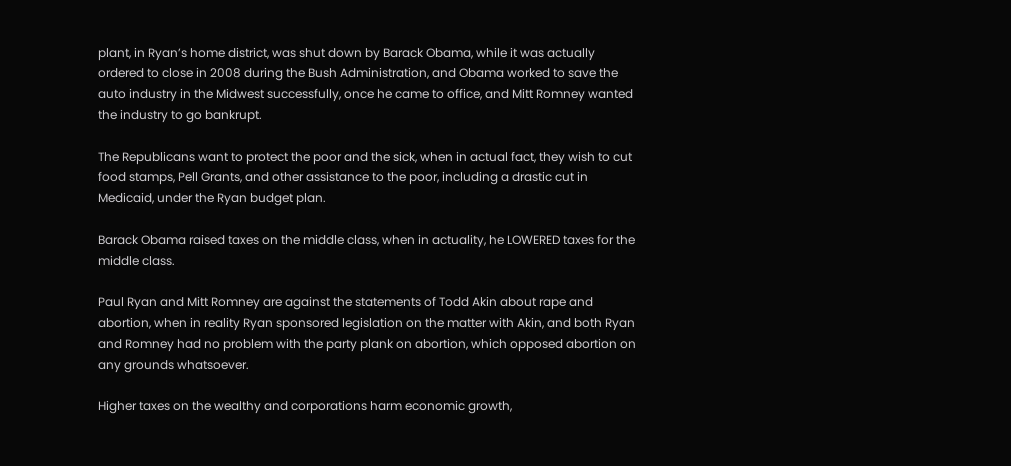plant, in Ryan’s home district, was shut down by Barack Obama, while it was actually ordered to close in 2008 during the Bush Administration, and Obama worked to save the auto industry in the Midwest successfully, once he came to office, and Mitt Romney wanted the industry to go bankrupt.

The Republicans want to protect the poor and the sick, when in actual fact, they wish to cut food stamps, Pell Grants, and other assistance to the poor, including a drastic cut in Medicaid, under the Ryan budget plan.

Barack Obama raised taxes on the middle class, when in actuality, he LOWERED taxes for the middle class.

Paul Ryan and Mitt Romney are against the statements of Todd Akin about rape and abortion, when in reality Ryan sponsored legislation on the matter with Akin, and both Ryan and Romney had no problem with the party plank on abortion, which opposed abortion on any grounds whatsoever.

Higher taxes on the wealthy and corporations harm economic growth,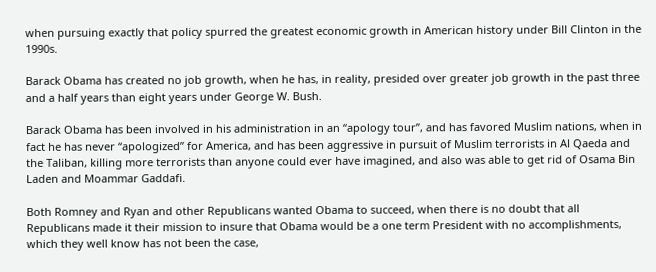when pursuing exactly that policy spurred the greatest economic growth in American history under Bill Clinton in the 1990s.

Barack Obama has created no job growth, when he has, in reality, presided over greater job growth in the past three and a half years than eight years under George W. Bush.

Barack Obama has been involved in his administration in an “apology tour”, and has favored Muslim nations, when in fact he has never “apologized” for America, and has been aggressive in pursuit of Muslim terrorists in Al Qaeda and the Taliban, killing more terrorists than anyone could ever have imagined, and also was able to get rid of Osama Bin Laden and Moammar Gaddafi.

Both Romney and Ryan and other Republicans wanted Obama to succeed, when there is no doubt that all Republicans made it their mission to insure that Obama would be a one term President with no accomplishments, which they well know has not been the case,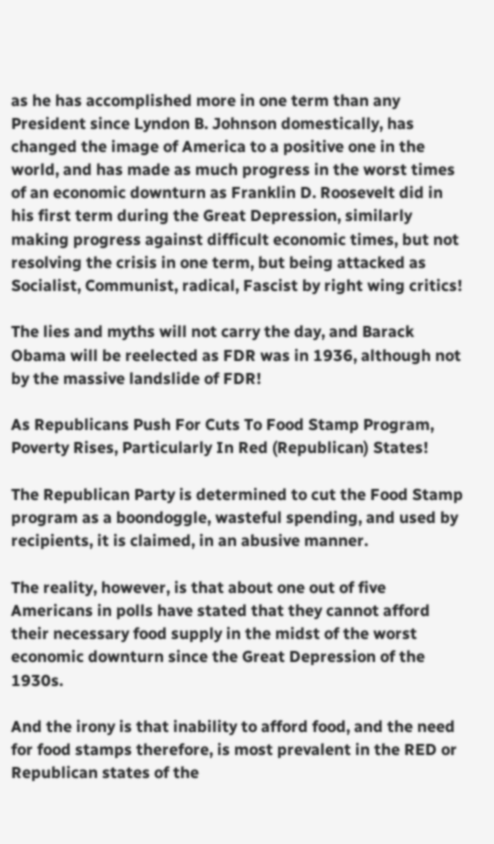as he has accomplished more in one term than any President since Lyndon B. Johnson domestically, has changed the image of America to a positive one in the world, and has made as much progress in the worst times of an economic downturn as Franklin D. Roosevelt did in his first term during the Great Depression, similarly making progress against difficult economic times, but not resolving the crisis in one term, but being attacked as Socialist, Communist, radical, Fascist by right wing critics!

The lies and myths will not carry the day, and Barack Obama will be reelected as FDR was in 1936, although not by the massive landslide of FDR!

As Republicans Push For Cuts To Food Stamp Program, Poverty Rises, Particularly In Red (Republican) States!

The Republican Party is determined to cut the Food Stamp program as a boondoggle, wasteful spending, and used by recipients, it is claimed, in an abusive manner.

The reality, however, is that about one out of five Americans in polls have stated that they cannot afford their necessary food supply in the midst of the worst economic downturn since the Great Depression of the 1930s.

And the irony is that inability to afford food, and the need for food stamps therefore, is most prevalent in the RED or Republican states of the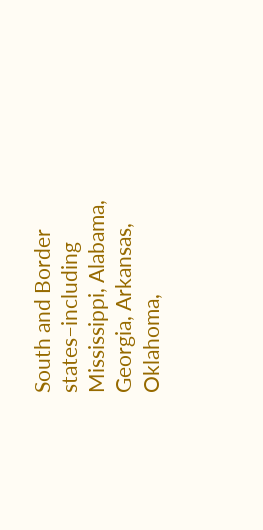South and Border states–including Mississippi, Alabama, Georgia, Arkansas, Oklahoma,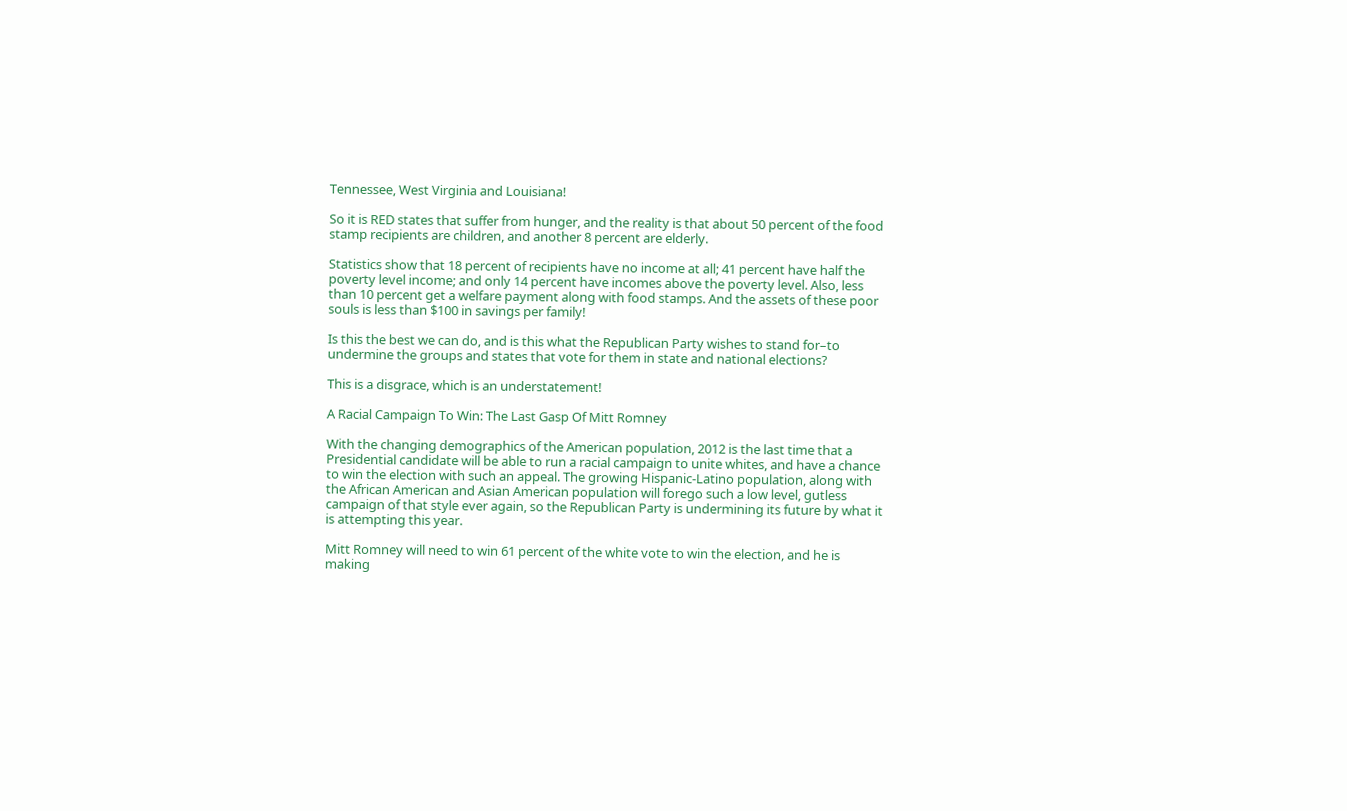Tennessee, West Virginia and Louisiana!

So it is RED states that suffer from hunger, and the reality is that about 50 percent of the food stamp recipients are children, and another 8 percent are elderly.

Statistics show that 18 percent of recipients have no income at all; 41 percent have half the poverty level income; and only 14 percent have incomes above the poverty level. Also, less than 10 percent get a welfare payment along with food stamps. And the assets of these poor souls is less than $100 in savings per family!

Is this the best we can do, and is this what the Republican Party wishes to stand for–to undermine the groups and states that vote for them in state and national elections?

This is a disgrace, which is an understatement!

A Racial Campaign To Win: The Last Gasp Of Mitt Romney

With the changing demographics of the American population, 2012 is the last time that a Presidential candidate will be able to run a racial campaign to unite whites, and have a chance to win the election with such an appeal. The growing Hispanic-Latino population, along with the African American and Asian American population will forego such a low level, gutless campaign of that style ever again, so the Republican Party is undermining its future by what it is attempting this year.

Mitt Romney will need to win 61 percent of the white vote to win the election, and he is making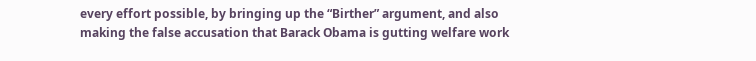every effort possible, by bringing up the “Birther” argument, and also making the false accusation that Barack Obama is gutting welfare work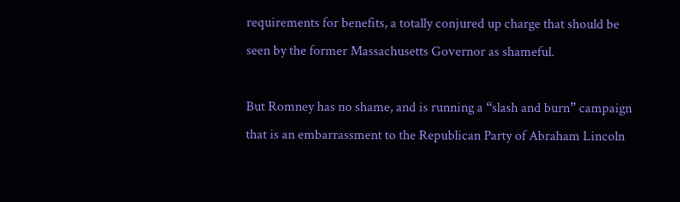requirements for benefits, a totally conjured up charge that should be seen by the former Massachusetts Governor as shameful.

But Romney has no shame, and is running a “slash and burn” campaign that is an embarrassment to the Republican Party of Abraham Lincoln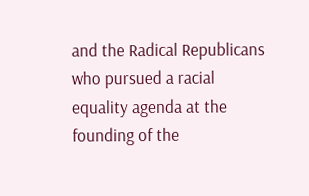and the Radical Republicans who pursued a racial equality agenda at the founding of the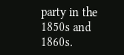party in the 1850s and 1860s.